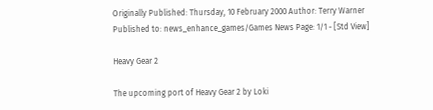Originally Published: Thursday, 10 February 2000 Author: Terry Warner
Published to: news_enhance_games/Games News Page: 1/1 - [Std View]

Heavy Gear 2

The upcoming port of Heavy Gear 2 by Loki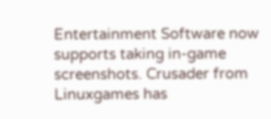Entertainment Software now supports taking in-game screenshots. Crusader from Linuxgames has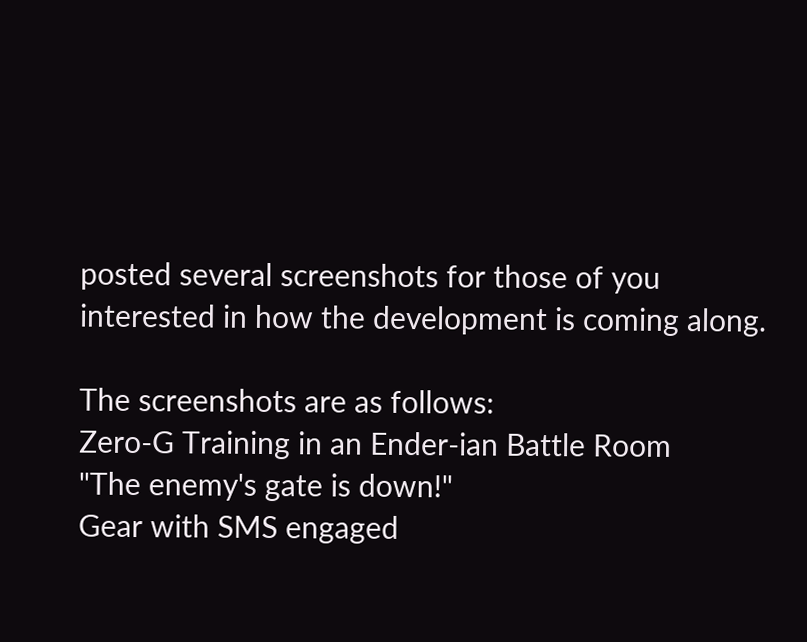posted several screenshots for those of you interested in how the development is coming along.

The screenshots are as follows:
Zero-G Training in an Ender-ian Battle Room
"The enemy's gate is down!"
Gear with SMS engaged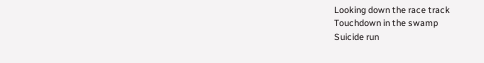Looking down the race track
Touchdown in the swamp
Suicide run